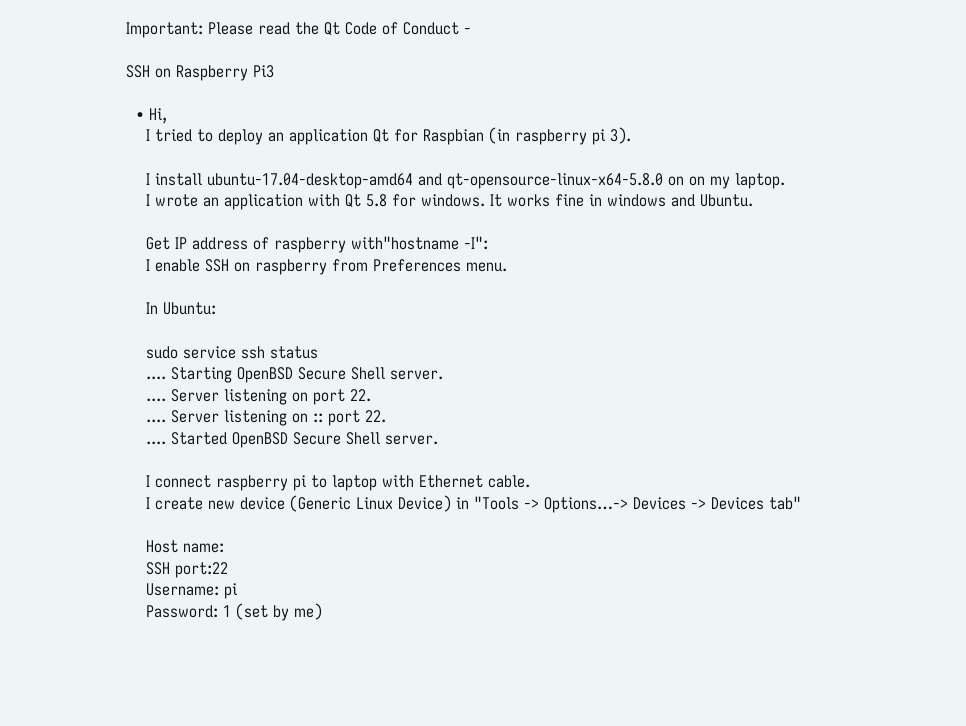Important: Please read the Qt Code of Conduct -

SSH on Raspberry Pi3

  • Hi,
    I tried to deploy an application Qt for Raspbian (in raspberry pi 3).

    I install ubuntu-17.04-desktop-amd64 and qt-opensource-linux-x64-5.8.0 on on my laptop.
    I wrote an application with Qt 5.8 for windows. It works fine in windows and Ubuntu.

    Get IP address of raspberry with"hostname -I":
    I enable SSH on raspberry from Preferences menu.

    In Ubuntu:

    sudo service ssh status
    .... Starting OpenBSD Secure Shell server.
    .... Server listening on port 22.
    .... Server listening on :: port 22.
    .... Started OpenBSD Secure Shell server.

    I connect raspberry pi to laptop with Ethernet cable.
    I create new device (Generic Linux Device) in "Tools -> Options…-> Devices -> Devices tab"

    Host name:
    SSH port:22
    Username: pi
    Password: 1 (set by me)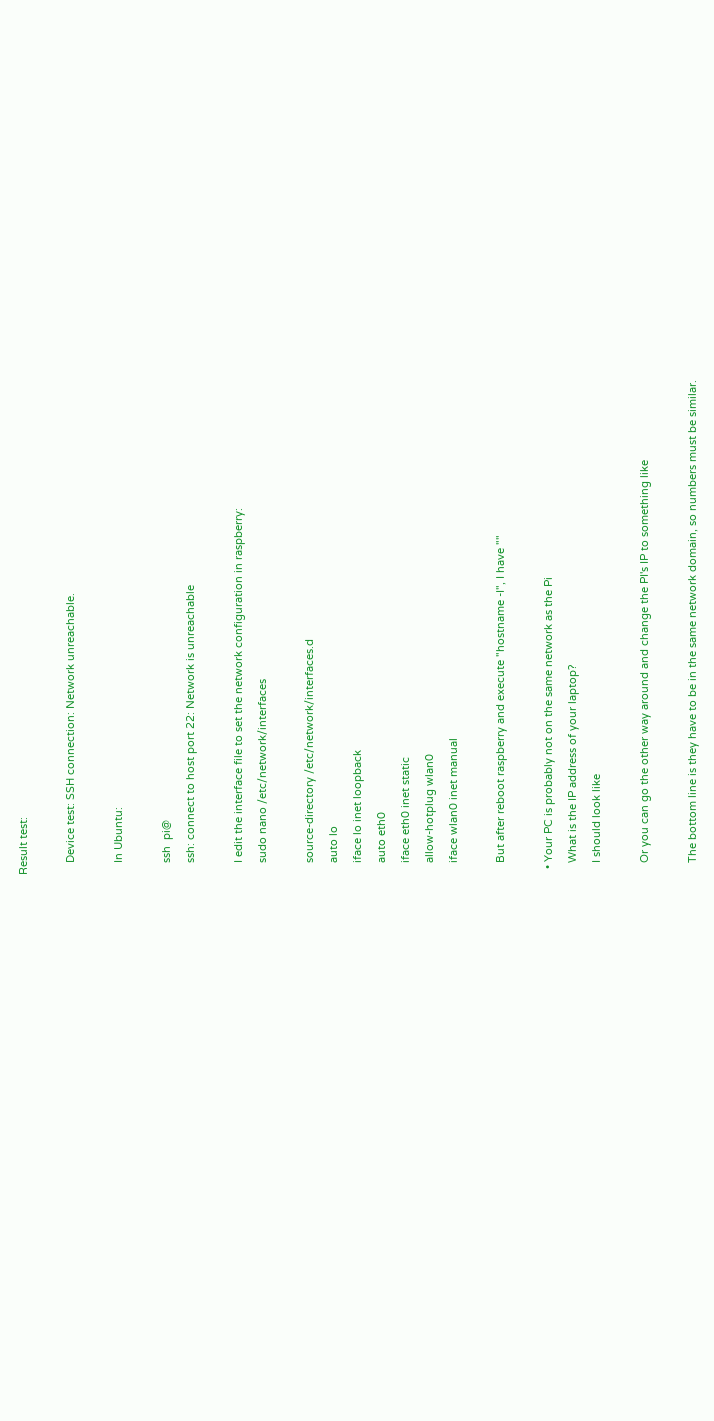Result test:

    Device test: SSH connection: Network unreachable.

    In Ubuntu:

    ssh  pi@
    ssh: connect to host port 22: Network is unreachable

    I edit the interface file to set the network configuration in raspberry:
    sudo nano /etc/network/interfaces

    source-directory /etc/network/interfaces.d
    auto lo
    iface lo inet loopback
    auto eth0
    iface eth0 inet static
    allow-hotplug wlan0
    iface wlan0 inet manual

    But after reboot raspberry and execute "hostname -I", I have ""

  • Your PC is probably not on the same network as the Pi
    What is the IP address of your laptop?
    I should look like

    Or you can go the other way around and change the PI's IP to something like

    The bottom line is they have to be in the same network domain, so numbers must be similar.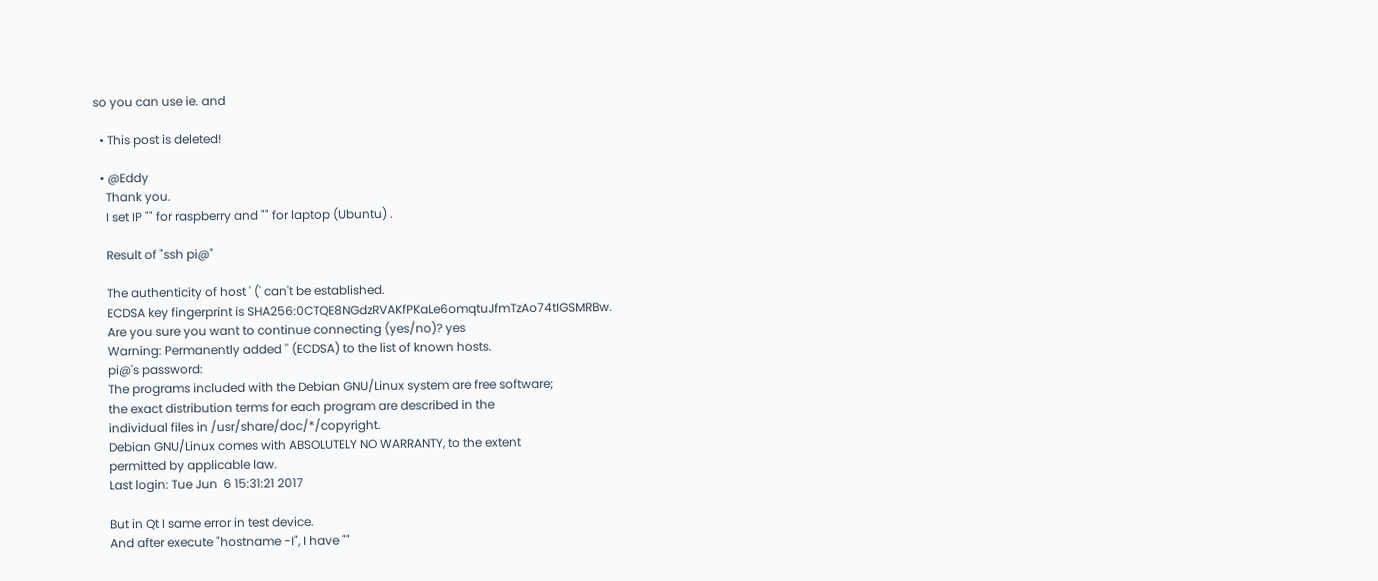so you can use ie. and

  • This post is deleted!

  • @Eddy
    Thank you.
    I set IP "" for raspberry and "" for laptop (Ubuntu) .

    Result of "ssh pi@"

    The authenticity of host ' (' can't be established.
    ECDSA key fingerprint is SHA256:0CTQE8NGdzRVAKfPKaLe6omqtuJfmTzAo74tIGSMRBw.
    Are you sure you want to continue connecting (yes/no)? yes
    Warning: Permanently added '' (ECDSA) to the list of known hosts.
    pi@'s password:
    The programs included with the Debian GNU/Linux system are free software;
    the exact distribution terms for each program are described in the
    individual files in /usr/share/doc/*/copyright.
    Debian GNU/Linux comes with ABSOLUTELY NO WARRANTY, to the extent
    permitted by applicable law.
    Last login: Tue Jun  6 15:31:21 2017

    But in Qt I same error in test device.
    And after execute "hostname -I", I have ""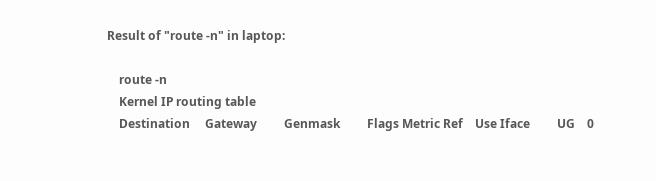Result of "route -n" in laptop:

    route -n
    Kernel IP routing table
    Destination     Gateway         Genmask         Flags Metric Ref    Use Iface         UG    0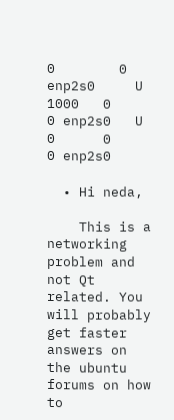0        0 enp2s0     U     1000   0        0 enp2s0   U     0      0        0 enp2s0

  • Hi neda,

    This is a networking problem and not Qt related. You will probably get faster answers on the ubuntu forums on how to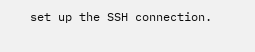set up the SSH connection.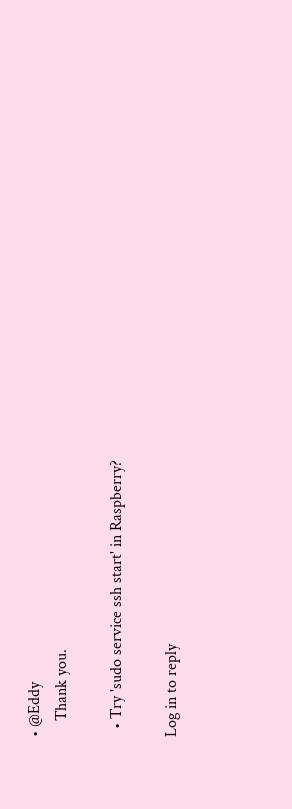• @Eddy
    Thank you.

  • Try 'sudo service ssh start' in Raspberry?

Log in to reply